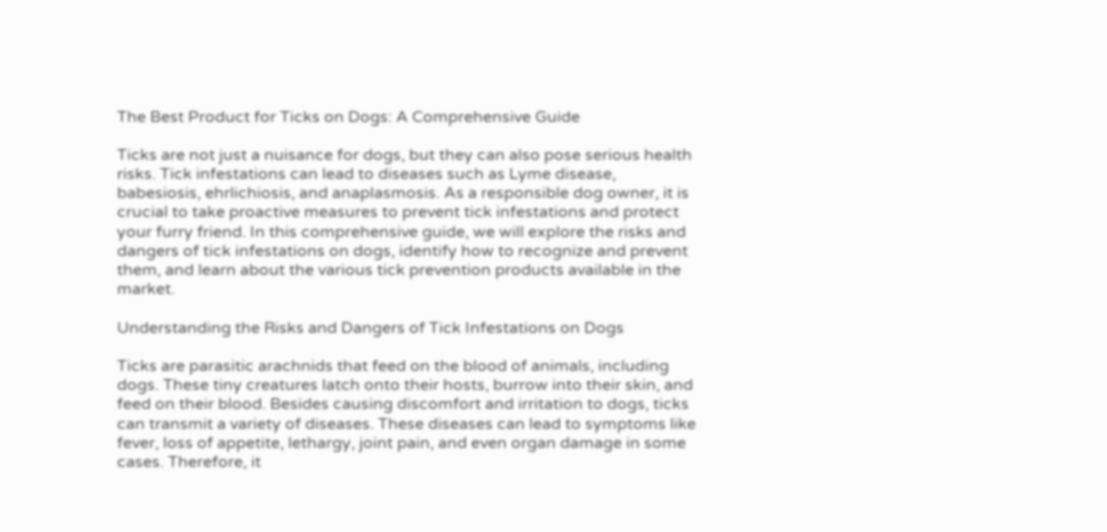The Best Product for Ticks on Dogs: A Comprehensive Guide

Ticks are not just a nuisance for dogs, but they can also pose serious health risks. Tick infestations can lead to diseases such as Lyme disease, babesiosis, ehrlichiosis, and anaplasmosis. As a responsible dog owner, it is crucial to take proactive measures to prevent tick infestations and protect your furry friend. In this comprehensive guide, we will explore the risks and dangers of tick infestations on dogs, identify how to recognize and prevent them, and learn about the various tick prevention products available in the market.

Understanding the Risks and Dangers of Tick Infestations on Dogs

Ticks are parasitic arachnids that feed on the blood of animals, including dogs. These tiny creatures latch onto their hosts, burrow into their skin, and feed on their blood. Besides causing discomfort and irritation to dogs, ticks can transmit a variety of diseases. These diseases can lead to symptoms like fever, loss of appetite, lethargy, joint pain, and even organ damage in some cases. Therefore, it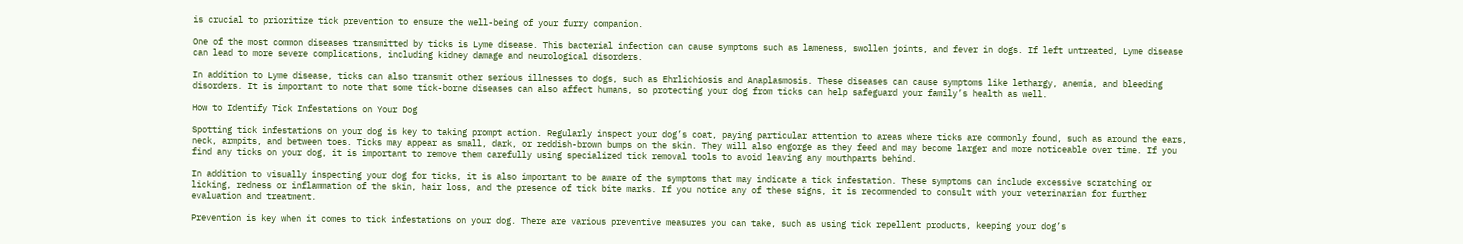is crucial to prioritize tick prevention to ensure the well-being of your furry companion.

One of the most common diseases transmitted by ticks is Lyme disease. This bacterial infection can cause symptoms such as lameness, swollen joints, and fever in dogs. If left untreated, Lyme disease can lead to more severe complications, including kidney damage and neurological disorders.

In addition to Lyme disease, ticks can also transmit other serious illnesses to dogs, such as Ehrlichiosis and Anaplasmosis. These diseases can cause symptoms like lethargy, anemia, and bleeding disorders. It is important to note that some tick-borne diseases can also affect humans, so protecting your dog from ticks can help safeguard your family’s health as well.

How to Identify Tick Infestations on Your Dog

Spotting tick infestations on your dog is key to taking prompt action. Regularly inspect your dog’s coat, paying particular attention to areas where ticks are commonly found, such as around the ears, neck, armpits, and between toes. Ticks may appear as small, dark, or reddish-brown bumps on the skin. They will also engorge as they feed and may become larger and more noticeable over time. If you find any ticks on your dog, it is important to remove them carefully using specialized tick removal tools to avoid leaving any mouthparts behind.

In addition to visually inspecting your dog for ticks, it is also important to be aware of the symptoms that may indicate a tick infestation. These symptoms can include excessive scratching or licking, redness or inflammation of the skin, hair loss, and the presence of tick bite marks. If you notice any of these signs, it is recommended to consult with your veterinarian for further evaluation and treatment.

Prevention is key when it comes to tick infestations on your dog. There are various preventive measures you can take, such as using tick repellent products, keeping your dog’s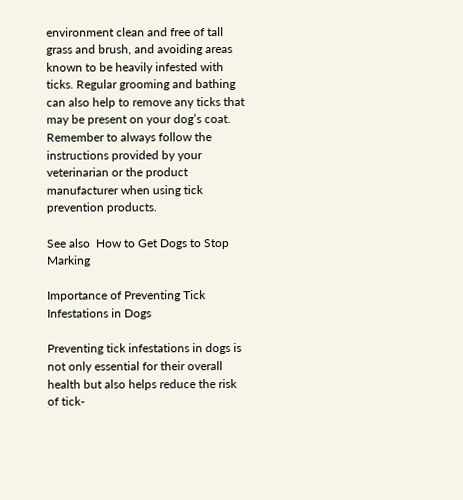environment clean and free of tall grass and brush, and avoiding areas known to be heavily infested with ticks. Regular grooming and bathing can also help to remove any ticks that may be present on your dog’s coat. Remember to always follow the instructions provided by your veterinarian or the product manufacturer when using tick prevention products.

See also  How to Get Dogs to Stop Marking

Importance of Preventing Tick Infestations in Dogs

Preventing tick infestations in dogs is not only essential for their overall health but also helps reduce the risk of tick-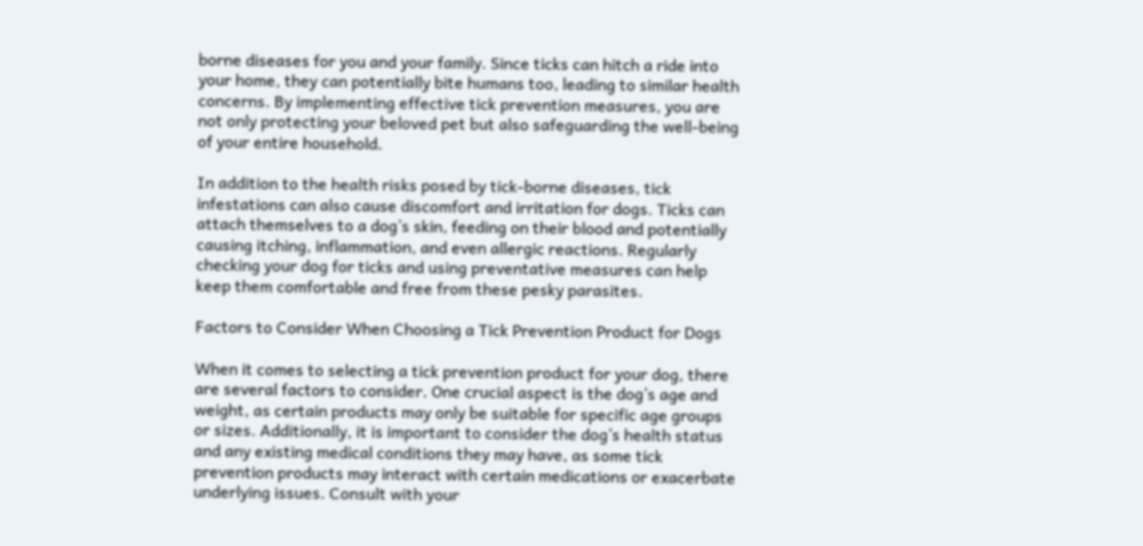borne diseases for you and your family. Since ticks can hitch a ride into your home, they can potentially bite humans too, leading to similar health concerns. By implementing effective tick prevention measures, you are not only protecting your beloved pet but also safeguarding the well-being of your entire household.

In addition to the health risks posed by tick-borne diseases, tick infestations can also cause discomfort and irritation for dogs. Ticks can attach themselves to a dog’s skin, feeding on their blood and potentially causing itching, inflammation, and even allergic reactions. Regularly checking your dog for ticks and using preventative measures can help keep them comfortable and free from these pesky parasites.

Factors to Consider When Choosing a Tick Prevention Product for Dogs

When it comes to selecting a tick prevention product for your dog, there are several factors to consider. One crucial aspect is the dog’s age and weight, as certain products may only be suitable for specific age groups or sizes. Additionally, it is important to consider the dog’s health status and any existing medical conditions they may have, as some tick prevention products may interact with certain medications or exacerbate underlying issues. Consult with your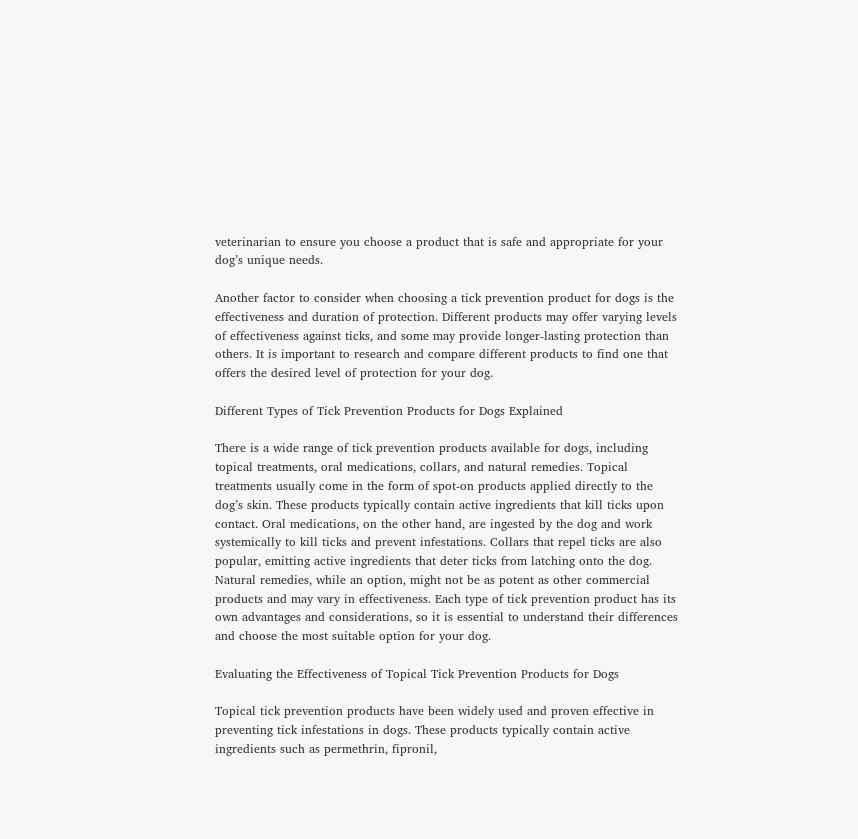veterinarian to ensure you choose a product that is safe and appropriate for your dog’s unique needs.

Another factor to consider when choosing a tick prevention product for dogs is the effectiveness and duration of protection. Different products may offer varying levels of effectiveness against ticks, and some may provide longer-lasting protection than others. It is important to research and compare different products to find one that offers the desired level of protection for your dog.

Different Types of Tick Prevention Products for Dogs Explained

There is a wide range of tick prevention products available for dogs, including topical treatments, oral medications, collars, and natural remedies. Topical treatments usually come in the form of spot-on products applied directly to the dog’s skin. These products typically contain active ingredients that kill ticks upon contact. Oral medications, on the other hand, are ingested by the dog and work systemically to kill ticks and prevent infestations. Collars that repel ticks are also popular, emitting active ingredients that deter ticks from latching onto the dog. Natural remedies, while an option, might not be as potent as other commercial products and may vary in effectiveness. Each type of tick prevention product has its own advantages and considerations, so it is essential to understand their differences and choose the most suitable option for your dog.

Evaluating the Effectiveness of Topical Tick Prevention Products for Dogs

Topical tick prevention products have been widely used and proven effective in preventing tick infestations in dogs. These products typically contain active ingredients such as permethrin, fipronil,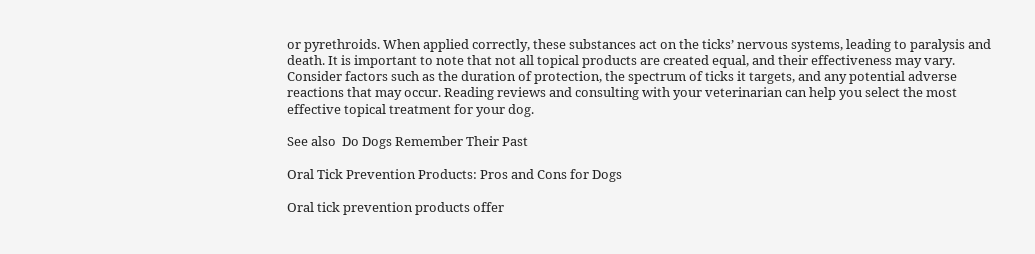or pyrethroids. When applied correctly, these substances act on the ticks’ nervous systems, leading to paralysis and death. It is important to note that not all topical products are created equal, and their effectiveness may vary. Consider factors such as the duration of protection, the spectrum of ticks it targets, and any potential adverse reactions that may occur. Reading reviews and consulting with your veterinarian can help you select the most effective topical treatment for your dog.

See also  Do Dogs Remember Their Past

Oral Tick Prevention Products: Pros and Cons for Dogs

Oral tick prevention products offer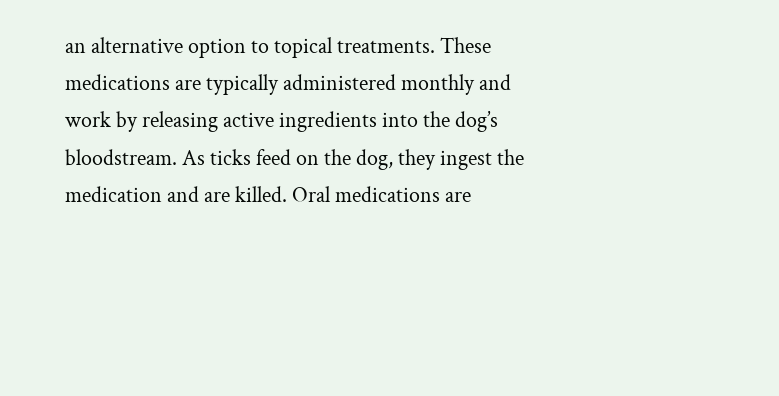an alternative option to topical treatments. These medications are typically administered monthly and work by releasing active ingredients into the dog’s bloodstream. As ticks feed on the dog, they ingest the medication and are killed. Oral medications are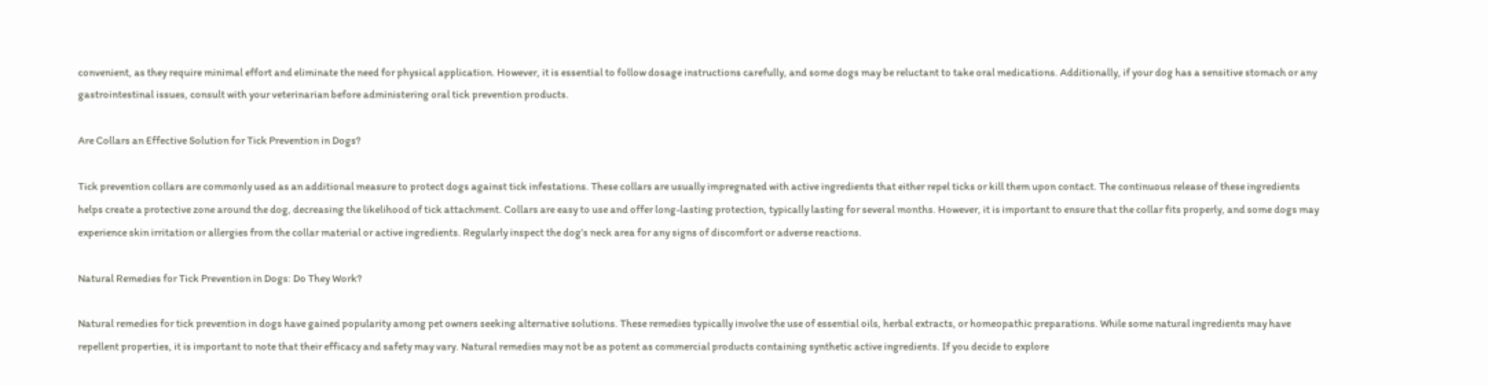convenient, as they require minimal effort and eliminate the need for physical application. However, it is essential to follow dosage instructions carefully, and some dogs may be reluctant to take oral medications. Additionally, if your dog has a sensitive stomach or any gastrointestinal issues, consult with your veterinarian before administering oral tick prevention products.

Are Collars an Effective Solution for Tick Prevention in Dogs?

Tick prevention collars are commonly used as an additional measure to protect dogs against tick infestations. These collars are usually impregnated with active ingredients that either repel ticks or kill them upon contact. The continuous release of these ingredients helps create a protective zone around the dog, decreasing the likelihood of tick attachment. Collars are easy to use and offer long-lasting protection, typically lasting for several months. However, it is important to ensure that the collar fits properly, and some dogs may experience skin irritation or allergies from the collar material or active ingredients. Regularly inspect the dog’s neck area for any signs of discomfort or adverse reactions.

Natural Remedies for Tick Prevention in Dogs: Do They Work?

Natural remedies for tick prevention in dogs have gained popularity among pet owners seeking alternative solutions. These remedies typically involve the use of essential oils, herbal extracts, or homeopathic preparations. While some natural ingredients may have repellent properties, it is important to note that their efficacy and safety may vary. Natural remedies may not be as potent as commercial products containing synthetic active ingredients. If you decide to explore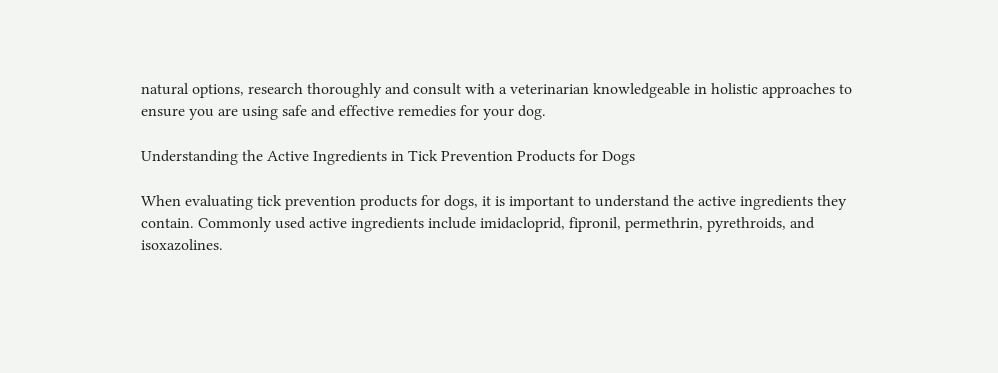natural options, research thoroughly and consult with a veterinarian knowledgeable in holistic approaches to ensure you are using safe and effective remedies for your dog.

Understanding the Active Ingredients in Tick Prevention Products for Dogs

When evaluating tick prevention products for dogs, it is important to understand the active ingredients they contain. Commonly used active ingredients include imidacloprid, fipronil, permethrin, pyrethroids, and isoxazolines.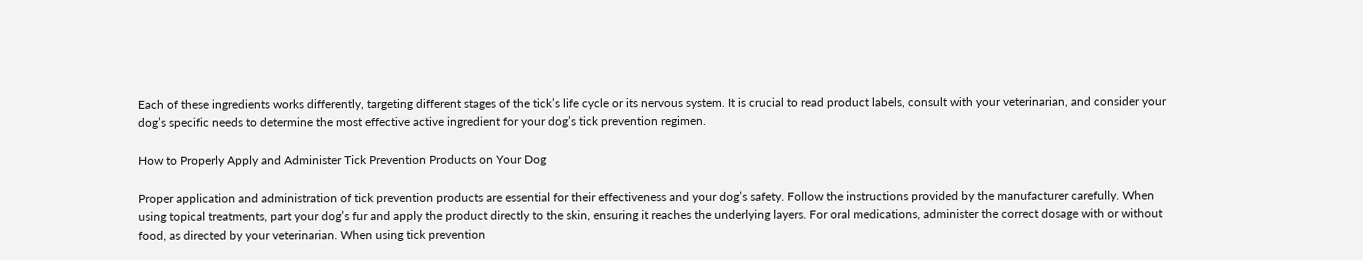Each of these ingredients works differently, targeting different stages of the tick’s life cycle or its nervous system. It is crucial to read product labels, consult with your veterinarian, and consider your dog’s specific needs to determine the most effective active ingredient for your dog’s tick prevention regimen.

How to Properly Apply and Administer Tick Prevention Products on Your Dog

Proper application and administration of tick prevention products are essential for their effectiveness and your dog’s safety. Follow the instructions provided by the manufacturer carefully. When using topical treatments, part your dog’s fur and apply the product directly to the skin, ensuring it reaches the underlying layers. For oral medications, administer the correct dosage with or without food, as directed by your veterinarian. When using tick prevention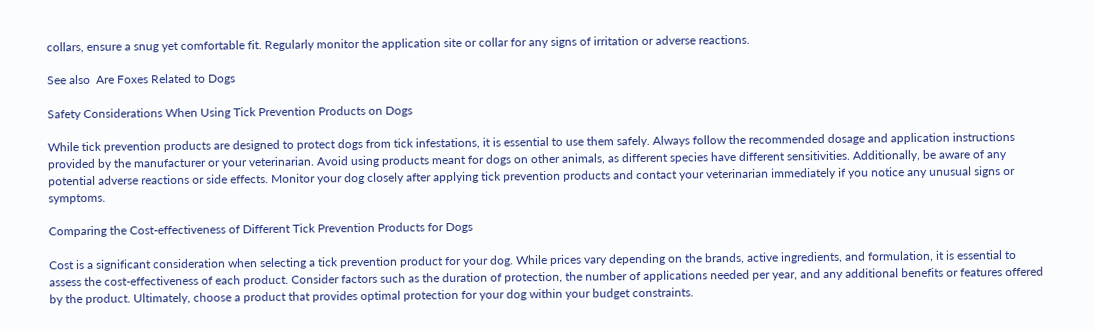collars, ensure a snug yet comfortable fit. Regularly monitor the application site or collar for any signs of irritation or adverse reactions.

See also  Are Foxes Related to Dogs

Safety Considerations When Using Tick Prevention Products on Dogs

While tick prevention products are designed to protect dogs from tick infestations, it is essential to use them safely. Always follow the recommended dosage and application instructions provided by the manufacturer or your veterinarian. Avoid using products meant for dogs on other animals, as different species have different sensitivities. Additionally, be aware of any potential adverse reactions or side effects. Monitor your dog closely after applying tick prevention products and contact your veterinarian immediately if you notice any unusual signs or symptoms.

Comparing the Cost-effectiveness of Different Tick Prevention Products for Dogs

Cost is a significant consideration when selecting a tick prevention product for your dog. While prices vary depending on the brands, active ingredients, and formulation, it is essential to assess the cost-effectiveness of each product. Consider factors such as the duration of protection, the number of applications needed per year, and any additional benefits or features offered by the product. Ultimately, choose a product that provides optimal protection for your dog within your budget constraints.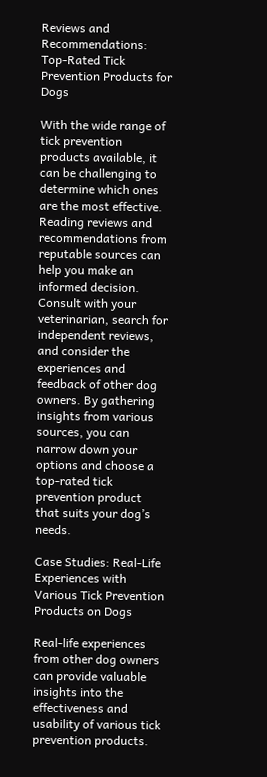Reviews and Recommendations: Top-Rated Tick Prevention Products for Dogs

With the wide range of tick prevention products available, it can be challenging to determine which ones are the most effective. Reading reviews and recommendations from reputable sources can help you make an informed decision. Consult with your veterinarian, search for independent reviews, and consider the experiences and feedback of other dog owners. By gathering insights from various sources, you can narrow down your options and choose a top-rated tick prevention product that suits your dog’s needs.

Case Studies: Real-Life Experiences with Various Tick Prevention Products on Dogs

Real-life experiences from other dog owners can provide valuable insights into the effectiveness and usability of various tick prevention products.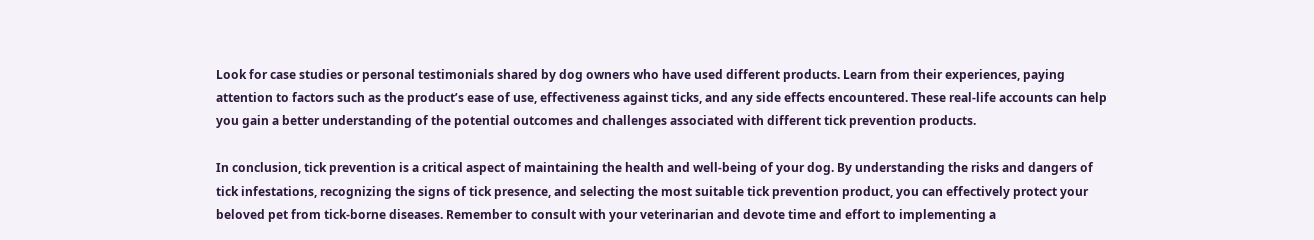Look for case studies or personal testimonials shared by dog owners who have used different products. Learn from their experiences, paying attention to factors such as the product’s ease of use, effectiveness against ticks, and any side effects encountered. These real-life accounts can help you gain a better understanding of the potential outcomes and challenges associated with different tick prevention products.

In conclusion, tick prevention is a critical aspect of maintaining the health and well-being of your dog. By understanding the risks and dangers of tick infestations, recognizing the signs of tick presence, and selecting the most suitable tick prevention product, you can effectively protect your beloved pet from tick-borne diseases. Remember to consult with your veterinarian and devote time and effort to implementing a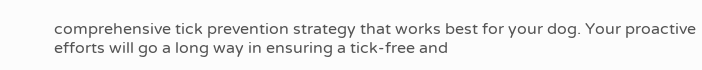comprehensive tick prevention strategy that works best for your dog. Your proactive efforts will go a long way in ensuring a tick-free and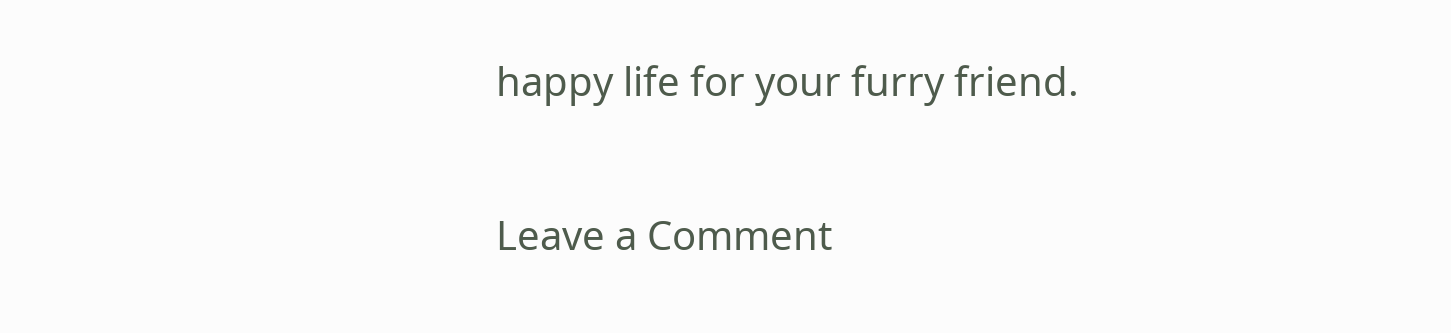happy life for your furry friend.

Leave a Comment